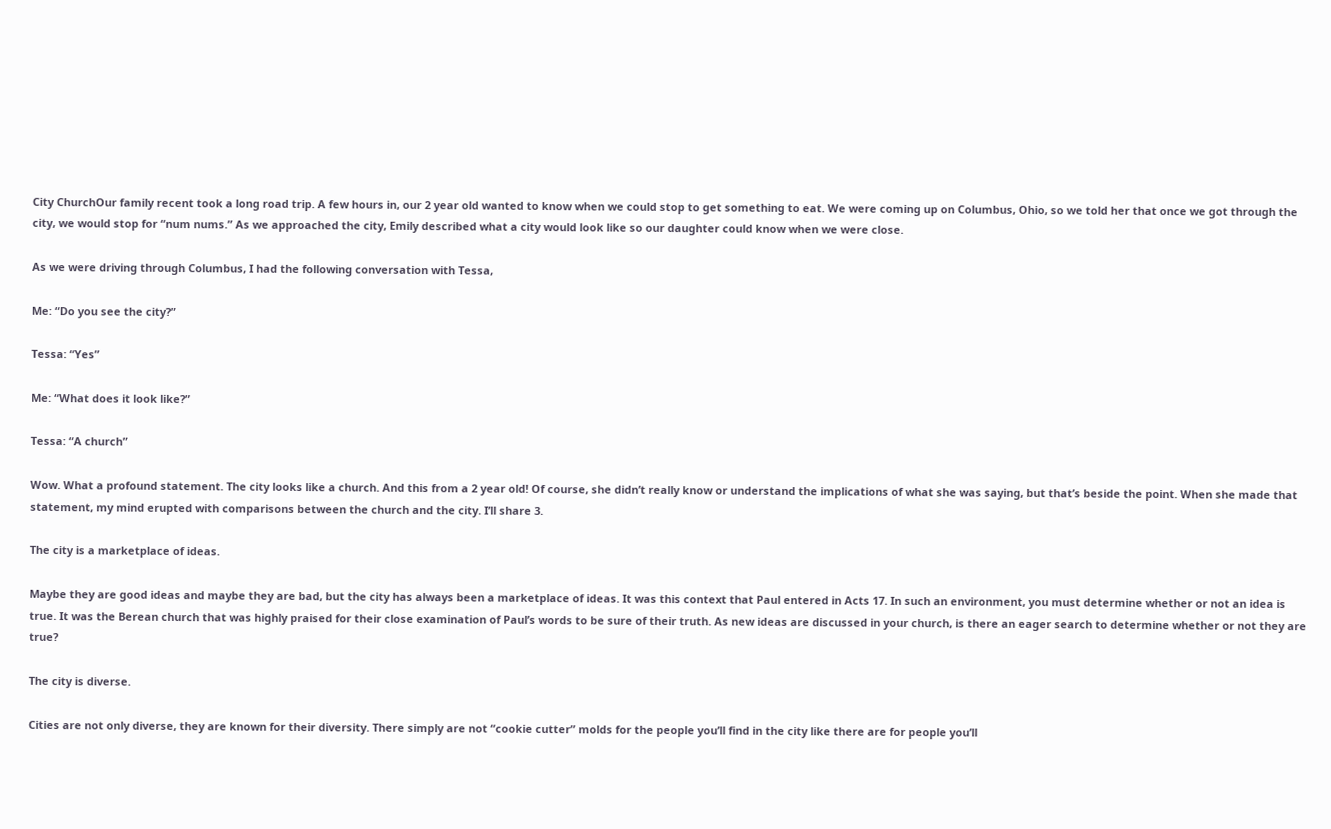City ChurchOur family recent took a long road trip. A few hours in, our 2 year old wanted to know when we could stop to get something to eat. We were coming up on Columbus, Ohio, so we told her that once we got through the city, we would stop for “num nums.” As we approached the city, Emily described what a city would look like so our daughter could know when we were close.

As we were driving through Columbus, I had the following conversation with Tessa,

Me: “Do you see the city?”

Tessa: “Yes”

Me: “What does it look like?”

Tessa: “A church”

Wow. What a profound statement. The city looks like a church. And this from a 2 year old! Of course, she didn’t really know or understand the implications of what she was saying, but that’s beside the point. When she made that statement, my mind erupted with comparisons between the church and the city. I’ll share 3.

The city is a marketplace of ideas.

Maybe they are good ideas and maybe they are bad, but the city has always been a marketplace of ideas. It was this context that Paul entered in Acts 17. In such an environment, you must determine whether or not an idea is true. It was the Berean church that was highly praised for their close examination of Paul’s words to be sure of their truth. As new ideas are discussed in your church, is there an eager search to determine whether or not they are true?

The city is diverse.

Cities are not only diverse, they are known for their diversity. There simply are not “cookie cutter” molds for the people you’ll find in the city like there are for people you’ll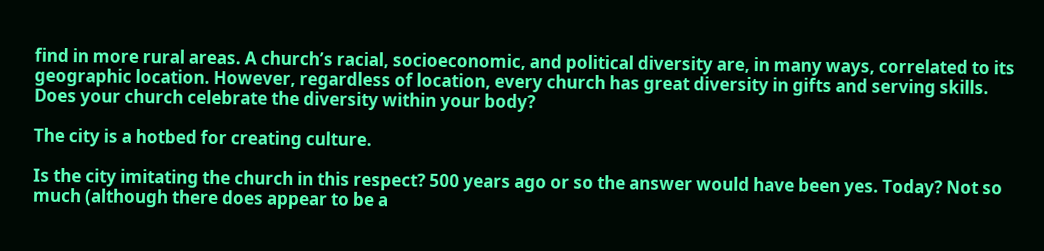find in more rural areas. A church’s racial, socioeconomic, and political diversity are, in many ways, correlated to its geographic location. However, regardless of location, every church has great diversity in gifts and serving skills. Does your church celebrate the diversity within your body?

The city is a hotbed for creating culture.

Is the city imitating the church in this respect? 500 years ago or so the answer would have been yes. Today? Not so much (although there does appear to be a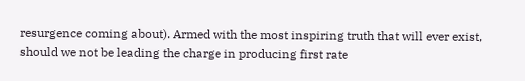resurgence coming about). Armed with the most inspiring truth that will ever exist, should we not be leading the charge in producing first rate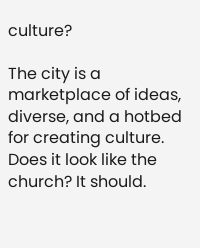culture?

The city is a marketplace of ideas, diverse, and a hotbed for creating culture. Does it look like the church? It should.